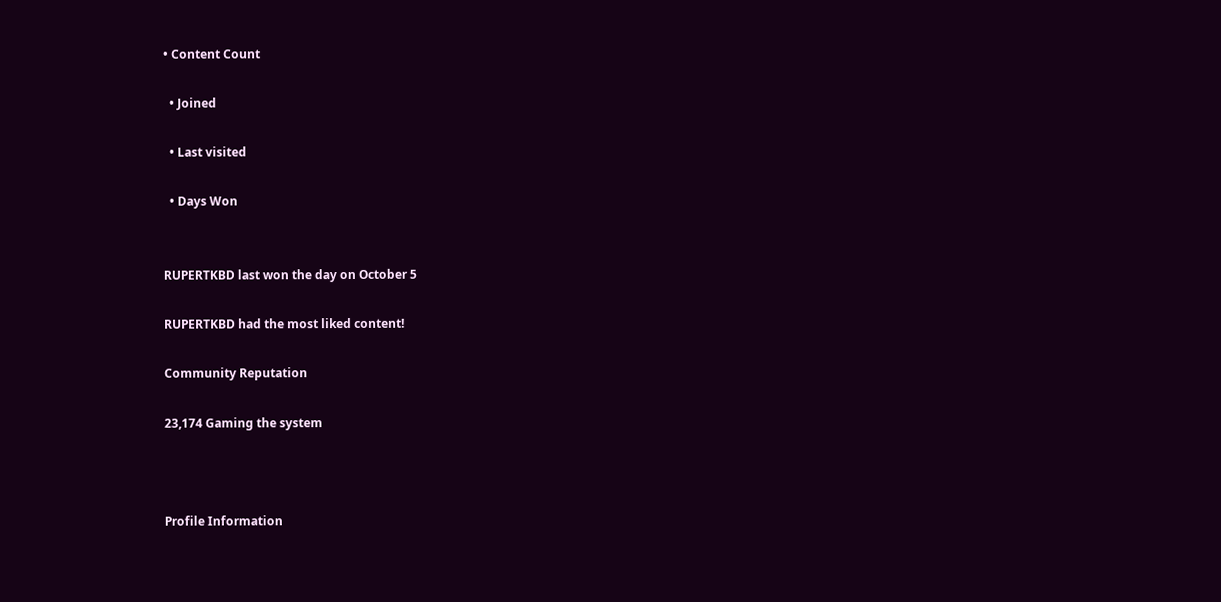• Content Count

  • Joined

  • Last visited

  • Days Won


RUPERTKBD last won the day on October 5

RUPERTKBD had the most liked content!

Community Reputation

23,174 Gaming the system



Profile Information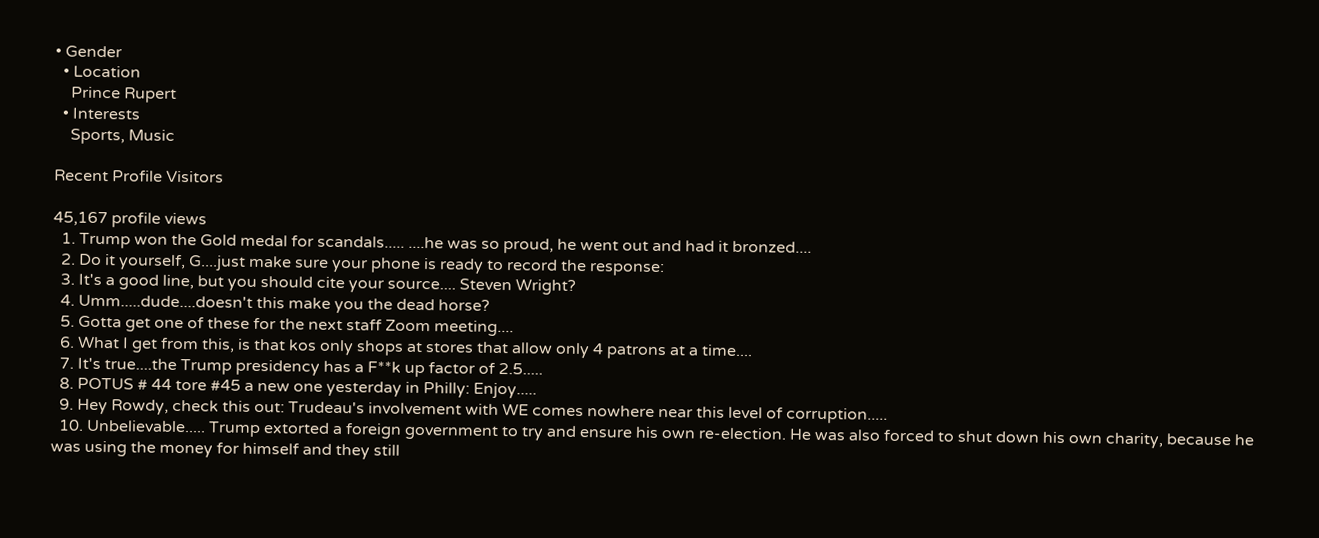• Gender
  • Location
    Prince Rupert
  • Interests
    Sports, Music

Recent Profile Visitors

45,167 profile views
  1. Trump won the Gold medal for scandals..... ....he was so proud, he went out and had it bronzed....
  2. Do it yourself, G....just make sure your phone is ready to record the response:
  3. It's a good line, but you should cite your source.... Steven Wright?
  4. Umm.....dude....doesn't this make you the dead horse?
  5. Gotta get one of these for the next staff Zoom meeting....
  6. What I get from this, is that kos only shops at stores that allow only 4 patrons at a time....
  7. It's true....the Trump presidency has a F**k up factor of 2.5.....
  8. POTUS # 44 tore #45 a new one yesterday in Philly: Enjoy.....
  9. Hey Rowdy, check this out: Trudeau's involvement with WE comes nowhere near this level of corruption.....
  10. Unbelievable..... Trump extorted a foreign government to try and ensure his own re-election. He was also forced to shut down his own charity, because he was using the money for himself and they still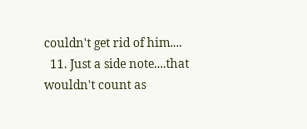couldn't get rid of him....
  11. Just a side note....that wouldn't count as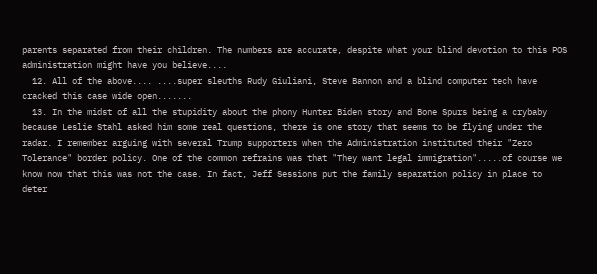parents separated from their children. The numbers are accurate, despite what your blind devotion to this POS administration might have you believe....
  12. All of the above.... ....super sleuths Rudy Giuliani, Steve Bannon and a blind computer tech have cracked this case wide open.......
  13. In the midst of all the stupidity about the phony Hunter Biden story and Bone Spurs being a crybaby because Leslie Stahl asked him some real questions, there is one story that seems to be flying under the radar. I remember arguing with several Trump supporters when the Administration instituted their "Zero Tolerance" border policy. One of the common refrains was that "They want legal immigration".....of course we know now that this was not the case. In fact, Jeff Sessions put the family separation policy in place to deter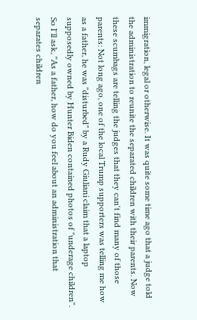immigration, legal or otherwise. It was quite some time ago that a judge told the administration to reunite the separated children with their parents. Now these scumbags are telling the judges that they can't find many of those parents: Not long ago, one of the local Trump supporters was telling me how as a father, he was "disturbed" by a Rudy Giuliani claim that a laptop supposedly owned by Hunter Biden contained photos of "underage children". So I'll ask, "As a father, how do you feel about an administration that separates children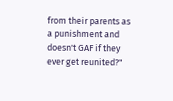from their parents as a punishment and doesn't GAF if they ever get reunited?"